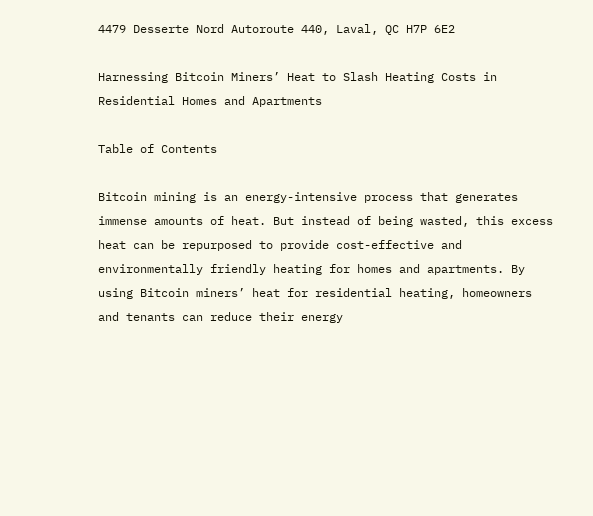4479 Desserte Nord Autoroute 440, Laval, QC H7P 6E2

Harnessing Bitcoin Miners’ Heat to Slash Heating Costs in Residential Homes and Apartments

Table of Contents

Bitcoin mining is an energy-intensive process that generates immense amounts of heat. But instead of being wasted, this excess heat can be repurposed to provide cost-effective and environmentally friendly heating for homes and apartments. By using Bitcoin miners’ heat for residential heating, homeowners and tenants can reduce their energy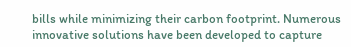bills while minimizing their carbon footprint. Numerous innovative solutions have been developed to capture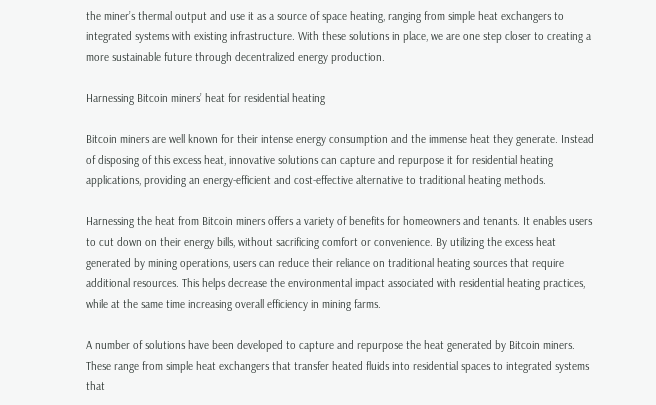the miner’s thermal output and use it as a source of space heating, ranging from simple heat exchangers to integrated systems with existing infrastructure. With these solutions in place, we are one step closer to creating a more sustainable future through decentralized energy production.

Harnessing Bitcoin miners’ heat for residential heating

Bitcoin miners are well known for their intense energy consumption and the immense heat they generate. Instead of disposing of this excess heat, innovative solutions can capture and repurpose it for residential heating applications, providing an energy-efficient and cost-effective alternative to traditional heating methods.

Harnessing the heat from Bitcoin miners offers a variety of benefits for homeowners and tenants. It enables users to cut down on their energy bills, without sacrificing comfort or convenience. By utilizing the excess heat generated by mining operations, users can reduce their reliance on traditional heating sources that require additional resources. This helps decrease the environmental impact associated with residential heating practices, while at the same time increasing overall efficiency in mining farms.

A number of solutions have been developed to capture and repurpose the heat generated by Bitcoin miners. These range from simple heat exchangers that transfer heated fluids into residential spaces to integrated systems that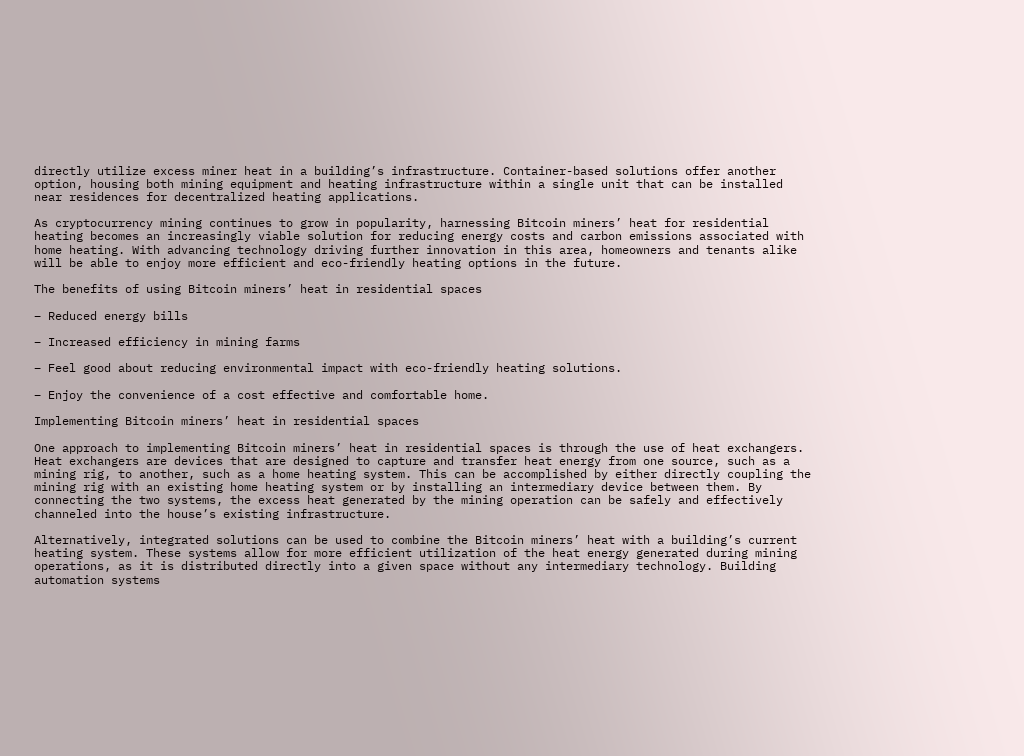directly utilize excess miner heat in a building’s infrastructure. Container-based solutions offer another option, housing both mining equipment and heating infrastructure within a single unit that can be installed near residences for decentralized heating applications.

As cryptocurrency mining continues to grow in popularity, harnessing Bitcoin miners’ heat for residential heating becomes an increasingly viable solution for reducing energy costs and carbon emissions associated with home heating. With advancing technology driving further innovation in this area, homeowners and tenants alike will be able to enjoy more efficient and eco-friendly heating options in the future.

The benefits of using Bitcoin miners’ heat in residential spaces

– Reduced energy bills

– Increased efficiency in mining farms

– Feel good about reducing environmental impact with eco-friendly heating solutions.

– Enjoy the convenience of a cost effective and comfortable home.

Implementing Bitcoin miners’ heat in residential spaces

One approach to implementing Bitcoin miners’ heat in residential spaces is through the use of heat exchangers. Heat exchangers are devices that are designed to capture and transfer heat energy from one source, such as a mining rig, to another, such as a home heating system. This can be accomplished by either directly coupling the mining rig with an existing home heating system or by installing an intermediary device between them. By connecting the two systems, the excess heat generated by the mining operation can be safely and effectively channeled into the house’s existing infrastructure.

Alternatively, integrated solutions can be used to combine the Bitcoin miners’ heat with a building’s current heating system. These systems allow for more efficient utilization of the heat energy generated during mining operations, as it is distributed directly into a given space without any intermediary technology. Building automation systems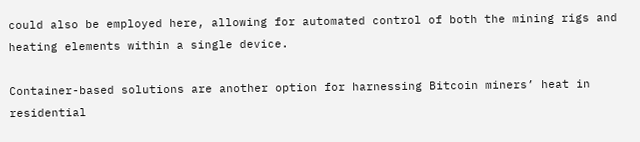could also be employed here, allowing for automated control of both the mining rigs and heating elements within a single device.

Container-based solutions are another option for harnessing Bitcoin miners’ heat in residential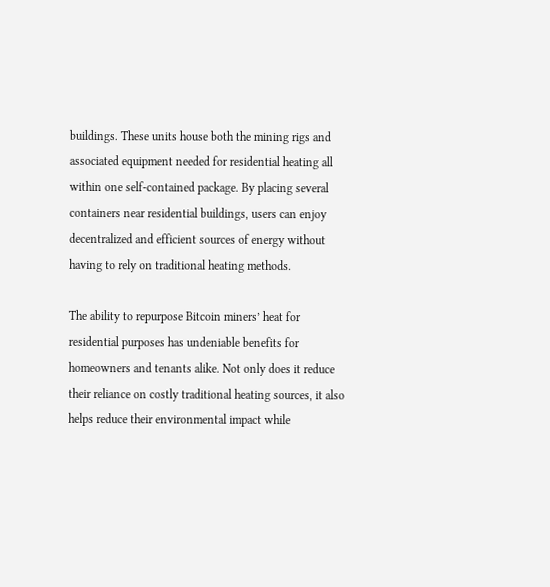buildings. These units house both the mining rigs and associated equipment needed for residential heating all within one self-contained package. By placing several containers near residential buildings, users can enjoy decentralized and efficient sources of energy without having to rely on traditional heating methods.

The ability to repurpose Bitcoin miners’ heat for residential purposes has undeniable benefits for homeowners and tenants alike. Not only does it reduce their reliance on costly traditional heating sources, it also helps reduce their environmental impact while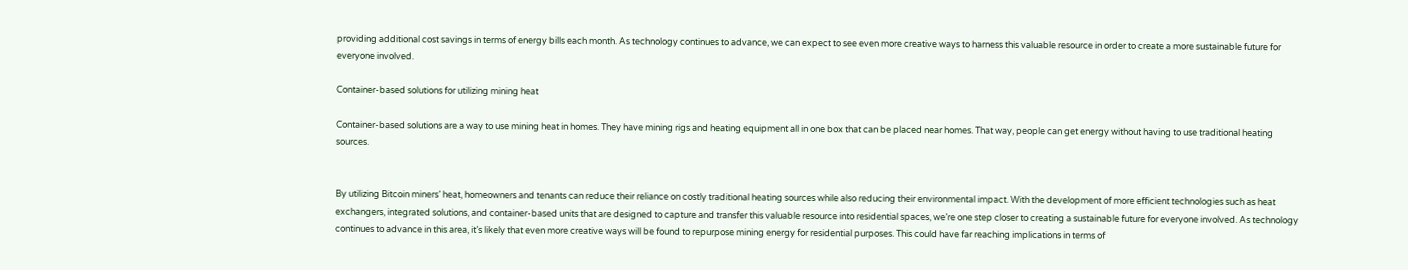providing additional cost savings in terms of energy bills each month. As technology continues to advance, we can expect to see even more creative ways to harness this valuable resource in order to create a more sustainable future for everyone involved.

Container-based solutions for utilizing mining heat

Container-based solutions are a way to use mining heat in homes. They have mining rigs and heating equipment all in one box that can be placed near homes. That way, people can get energy without having to use traditional heating sources.


By utilizing Bitcoin miners’ heat, homeowners and tenants can reduce their reliance on costly traditional heating sources while also reducing their environmental impact. With the development of more efficient technologies such as heat exchangers, integrated solutions, and container-based units that are designed to capture and transfer this valuable resource into residential spaces, we’re one step closer to creating a sustainable future for everyone involved. As technology continues to advance in this area, it’s likely that even more creative ways will be found to repurpose mining energy for residential purposes. This could have far reaching implications in terms of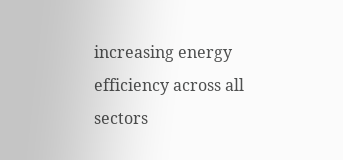increasing energy efficiency across all sectors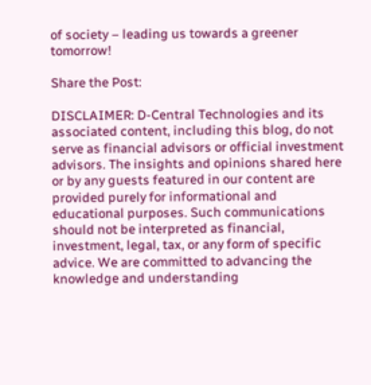of society – leading us towards a greener tomorrow!

Share the Post:

DISCLAIMER: D-Central Technologies and its associated content, including this blog, do not serve as financial advisors or official investment advisors. The insights and opinions shared here or by any guests featured in our content are provided purely for informational and educational purposes. Such communications should not be interpreted as financial, investment, legal, tax, or any form of specific advice. We are committed to advancing the knowledge and understanding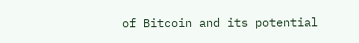of Bitcoin and its potential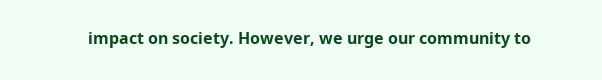impact on society. However, we urge our community to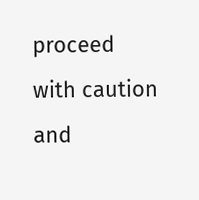proceed with caution and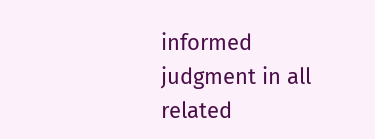informed judgment in all related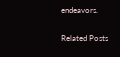endeavors.

Related Posts